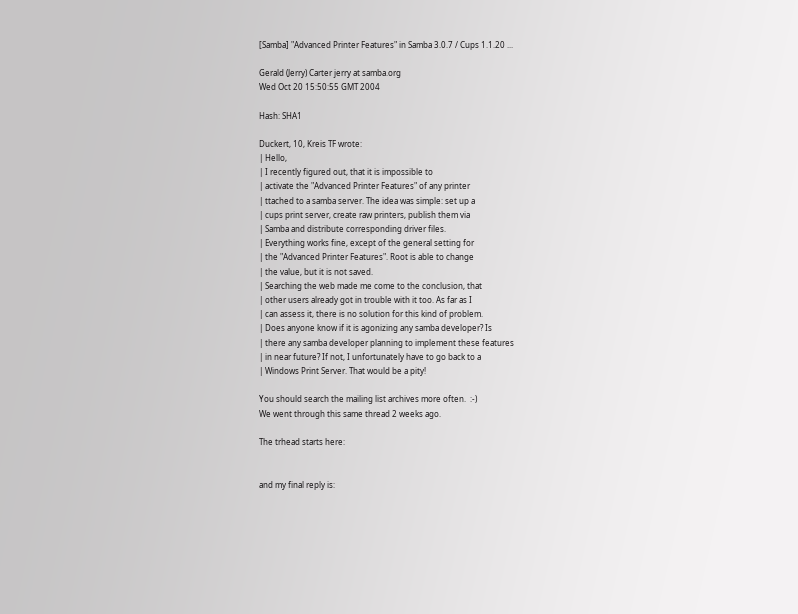[Samba] "Advanced Printer Features" in Samba 3.0.7 / Cups 1.1.20 ...

Gerald (Jerry) Carter jerry at samba.org
Wed Oct 20 15:50:55 GMT 2004

Hash: SHA1

Duckert, 10, Kreis TF wrote:
| Hello,
| I recently figured out, that it is impossible to
| activate the "Advanced Printer Features" of any printer
| ttached to a samba server. The idea was simple: set up a
| cups print server, create raw printers, publish them via
| Samba and distribute corresponding driver files.
| Everything works fine, except of the general setting for
| the "Advanced Printer Features". Root is able to change
| the value, but it is not saved.
| Searching the web made me come to the conclusion, that
| other users already got in trouble with it too. As far as I
| can assess it, there is no solution for this kind of problem.
| Does anyone know if it is agonizing any samba developer? Is
| there any samba developer planning to implement these features
| in near future? If not, I unfortunately have to go back to a
| Windows Print Server. That would be a pity!

You should search the mailing list archives more often.  :-)
We went through this same thread 2 weeks ago.

The trhead starts here:


and my final reply is: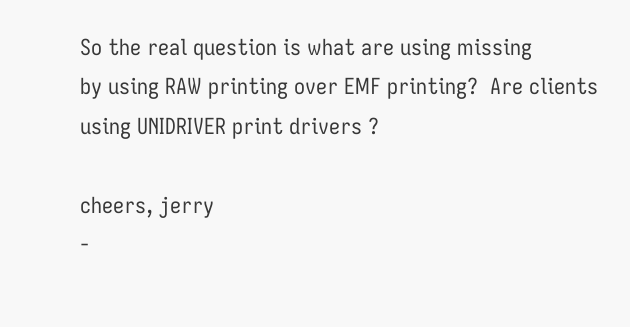So the real question is what are using missing
by using RAW printing over EMF printing?  Are clients
using UNIDRIVER print drivers ?

cheers, jerry
-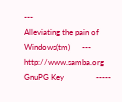---
Alleviating the pain of Windows(tm)      --- http://www.samba.org
GnuPG Key                -----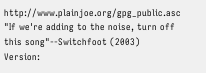http://www.plainjoe.org/gpg_public.asc
"If we're adding to the noise, turn off this song"--Switchfoot (2003)
Version: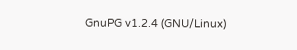GnuPG v1.2.4 (GNU/Linux)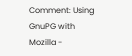Comment: Using GnuPG with Mozilla -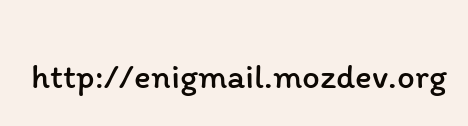http://enigmail.mozdev.org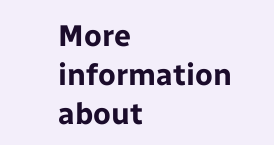More information about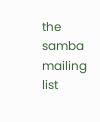the samba mailing list